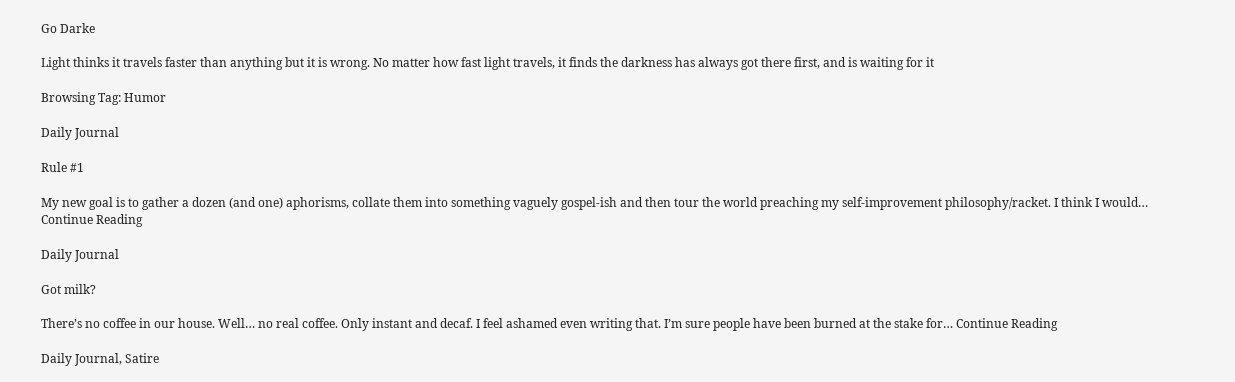Go Darke

Light thinks it travels faster than anything but it is wrong. No matter how fast light travels, it finds the darkness has always got there first, and is waiting for it

Browsing Tag: Humor

Daily Journal

Rule #1

My new goal is to gather a dozen (and one) aphorisms, collate them into something vaguely gospel-ish and then tour the world preaching my self-improvement philosophy/racket. I think I would… Continue Reading

Daily Journal

Got milk?

There’s no coffee in our house. Well… no real coffee. Only instant and decaf. I feel ashamed even writing that. I’m sure people have been burned at the stake for… Continue Reading

Daily Journal, Satire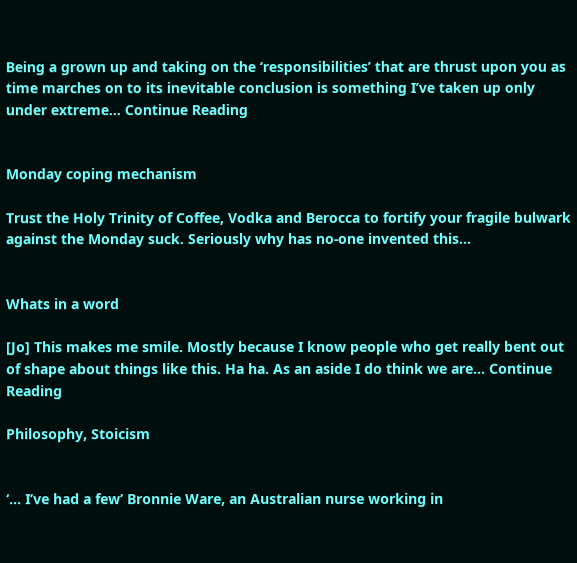Being a grown up and taking on the ‘responsibilities’ that are thrust upon you as time marches on to its inevitable conclusion is something I’ve taken up only under extreme… Continue Reading


Monday coping mechanism

Trust the Holy Trinity of Coffee, Vodka and Berocca to fortify your fragile bulwark against the Monday suck. Seriously why has no-one invented this…


Whats in a word

[Jo] This makes me smile. Mostly because I know people who get really bent out of shape about things like this. Ha ha. As an aside I do think we are… Continue Reading

Philosophy, Stoicism


‘… I’ve had a few’ Bronnie Ware, an Australian nurse working in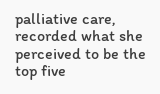palliative care, recorded what she perceived to be the top five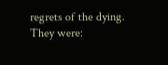regrets of the dying. They were: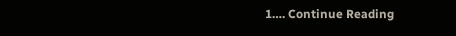1…. Continue Reading